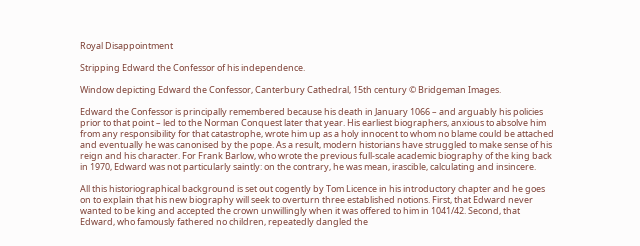Royal Disappointment

Stripping Edward the Confessor of his independence.

Window depicting Edward the Confessor, Canterbury Cathedral, 15th century © Bridgeman Images.

Edward the Confessor is principally remembered because his death in January 1066 – and arguably his policies prior to that point – led to the Norman Conquest later that year. His earliest biographers, anxious to absolve him from any responsibility for that catastrophe, wrote him up as a holy innocent to whom no blame could be attached and eventually he was canonised by the pope. As a result, modern historians have struggled to make sense of his reign and his character. For Frank Barlow, who wrote the previous full-scale academic biography of the king back in 1970, Edward was not particularly saintly: on the contrary, he was mean, irascible, calculating and insincere.

All this historiographical background is set out cogently by Tom Licence in his introductory chapter and he goes on to explain that his new biography will seek to overturn three established notions. First, that Edward never wanted to be king and accepted the crown unwillingly when it was offered to him in 1041/42. Second, that Edward, who famously fathered no children, repeatedly dangled the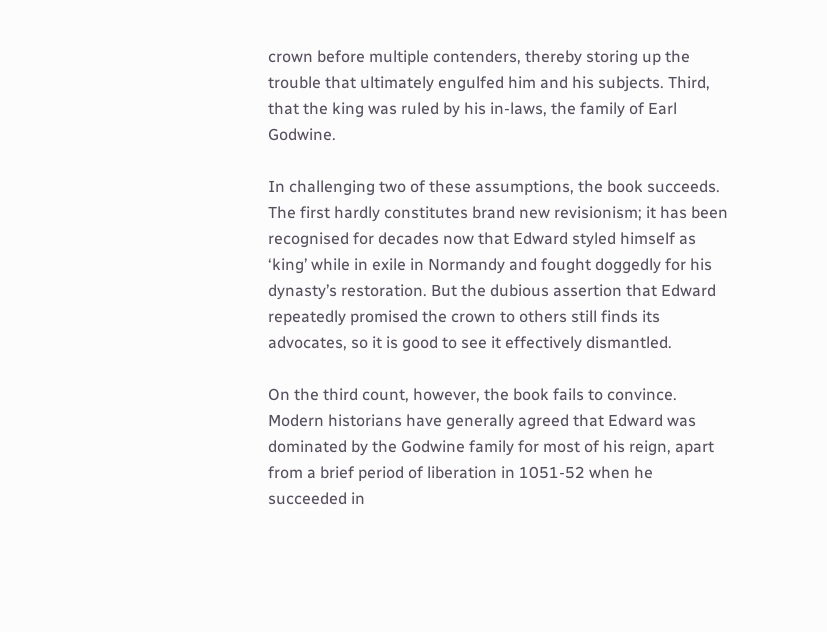crown before multiple contenders, thereby storing up the trouble that ultimately engulfed him and his subjects. Third, that the king was ruled by his in-laws, the family of Earl Godwine.

In challenging two of these assumptions, the book succeeds. The first hardly constitutes brand new revisionism; it has been recognised for decades now that Edward styled himself as ‘king’ while in exile in Normandy and fought doggedly for his dynasty’s restoration. But the dubious assertion that Edward repeatedly promised the crown to others still finds its advocates, so it is good to see it effectively dismantled.

On the third count, however, the book fails to convince. Modern historians have generally agreed that Edward was dominated by the Godwine family for most of his reign, apart from a brief period of liberation in 1051-52 when he succeeded in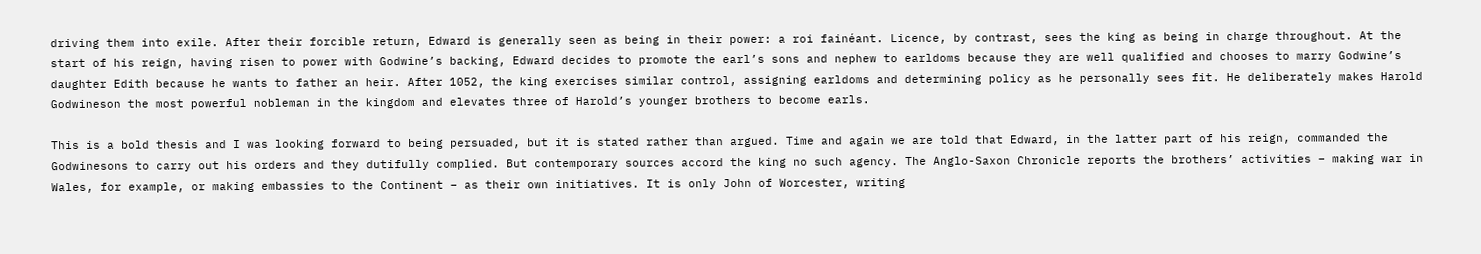driving them into exile. After their forcible return, Edward is generally seen as being in their power: a roi fainéant. Licence, by contrast, sees the king as being in charge throughout. At the start of his reign, having risen to power with Godwine’s backing, Edward decides to promote the earl’s sons and nephew to earldoms because they are well qualified and chooses to marry Godwine’s daughter Edith because he wants to father an heir. After 1052, the king exercises similar control, assigning earldoms and determining policy as he personally sees fit. He deliberately makes Harold Godwineson the most powerful nobleman in the kingdom and elevates three of Harold’s younger brothers to become earls.

This is a bold thesis and I was looking forward to being persuaded, but it is stated rather than argued. Time and again we are told that Edward, in the latter part of his reign, commanded the Godwinesons to carry out his orders and they dutifully complied. But contemporary sources accord the king no such agency. The Anglo-Saxon Chronicle reports the brothers’ activities – making war in Wales, for example, or making embassies to the Continent – as their own initiatives. It is only John of Worcester, writing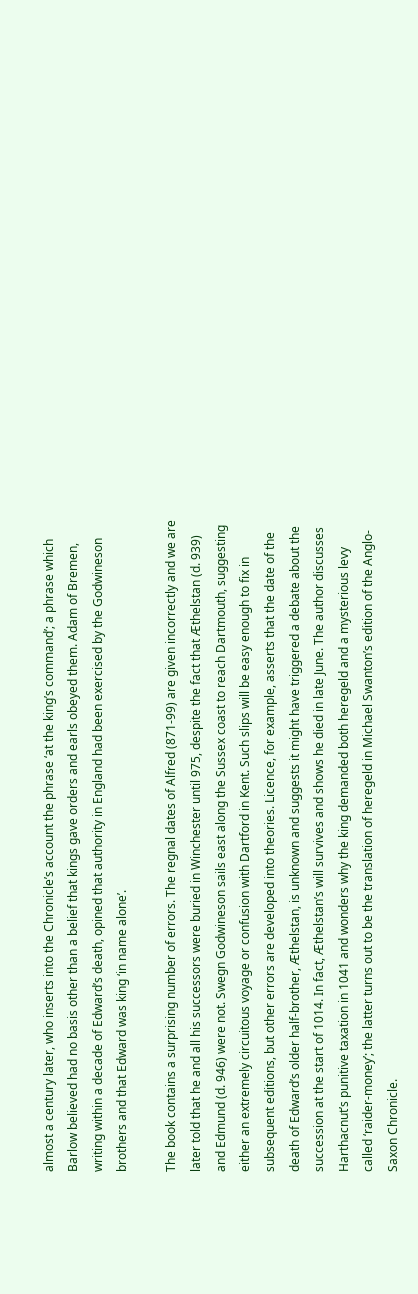almost a century later, who inserts into the Chronicle’s account the phrase ‘at the king’s command’; a phrase which Barlow believed had no basis other than a belief that kings gave orders and earls obeyed them. Adam of Bremen, writing within a decade of Edward’s death, opined that authority in England had been exercised by the Godwineson brothers and that Edward was king ‘in name alone’.

The book contains a surprising number of errors. The regnal dates of Alfred (871-99) are given incorrectly and we are later told that he and all his successors were buried in Winchester until 975, despite the fact that Æthelstan (d. 939) and Edmund (d. 946) were not. Swegn Godwineson sails east along the Sussex coast to reach Dartmouth, suggesting either an extremely circuitous voyage or confusion with Dartford in Kent. Such slips will be easy enough to fix in subsequent editions, but other errors are developed into theories. Licence, for example, asserts that the date of the death of Edward’s older half-brother, Æthelstan, is unknown and suggests it might have triggered a debate about the succession at the start of 1014. In fact, Æthelstan’s will survives and shows he died in late June. The author discusses Harthacnut’s punitive taxation in 1041 and wonders why the king demanded both heregeld and a mysterious levy called ‘raider-money’; the latter turns out to be the translation of heregeld in Michael Swanton’s edition of the Anglo-Saxon Chronicle.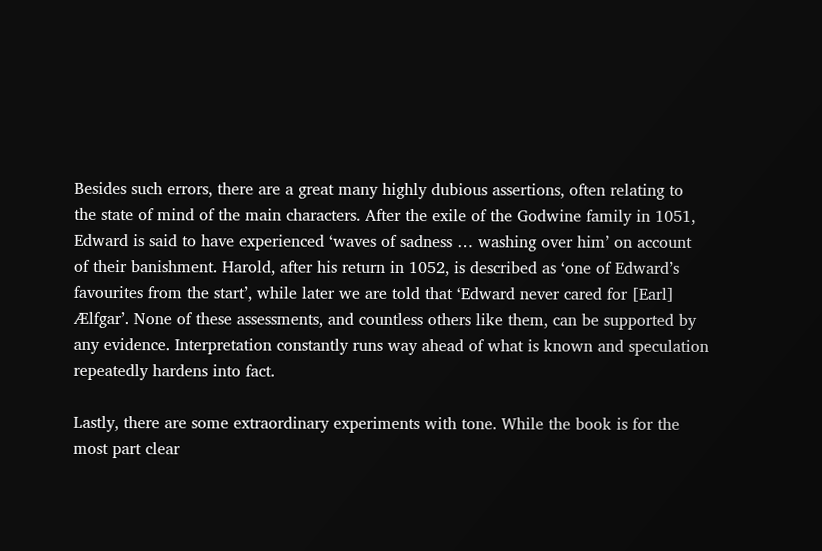Besides such errors, there are a great many highly dubious assertions, often relating to the state of mind of the main characters. After the exile of the Godwine family in 1051, Edward is said to have experienced ‘waves of sadness … washing over him’ on account of their banishment. Harold, after his return in 1052, is described as ‘one of Edward’s favourites from the start’, while later we are told that ‘Edward never cared for [Earl] Ælfgar’. None of these assessments, and countless others like them, can be supported by any evidence. Interpretation constantly runs way ahead of what is known and speculation repeatedly hardens into fact.

Lastly, there are some extraordinary experiments with tone. While the book is for the most part clear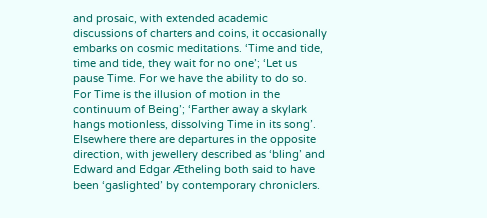and prosaic, with extended academic discussions of charters and coins, it occasionally embarks on cosmic meditations. ‘Time and tide, time and tide, they wait for no one’; ‘Let us pause Time. For we have the ability to do so. For Time is the illusion of motion in the continuum of Being’; ‘Farther away a skylark hangs motionless, dissolving Time in its song’. Elsewhere there are departures in the opposite direction, with jewellery described as ‘bling’ and Edward and Edgar Ætheling both said to have been ‘gaslighted’ by contemporary chroniclers.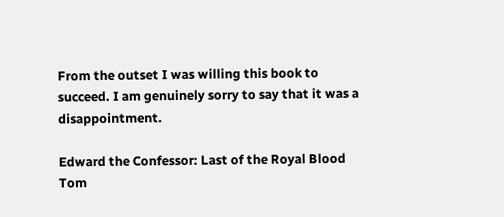From the outset I was willing this book to succeed. I am genuinely sorry to say that it was a disappointment.

Edward the Confessor: Last of the Royal Blood
Tom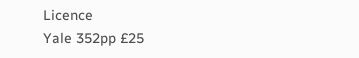Licence
Yale 352pp £25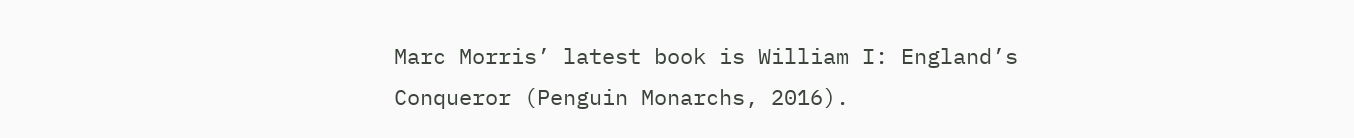Marc Morris’ latest book is William I: England’s Conqueror (Penguin Monarchs, 2016).